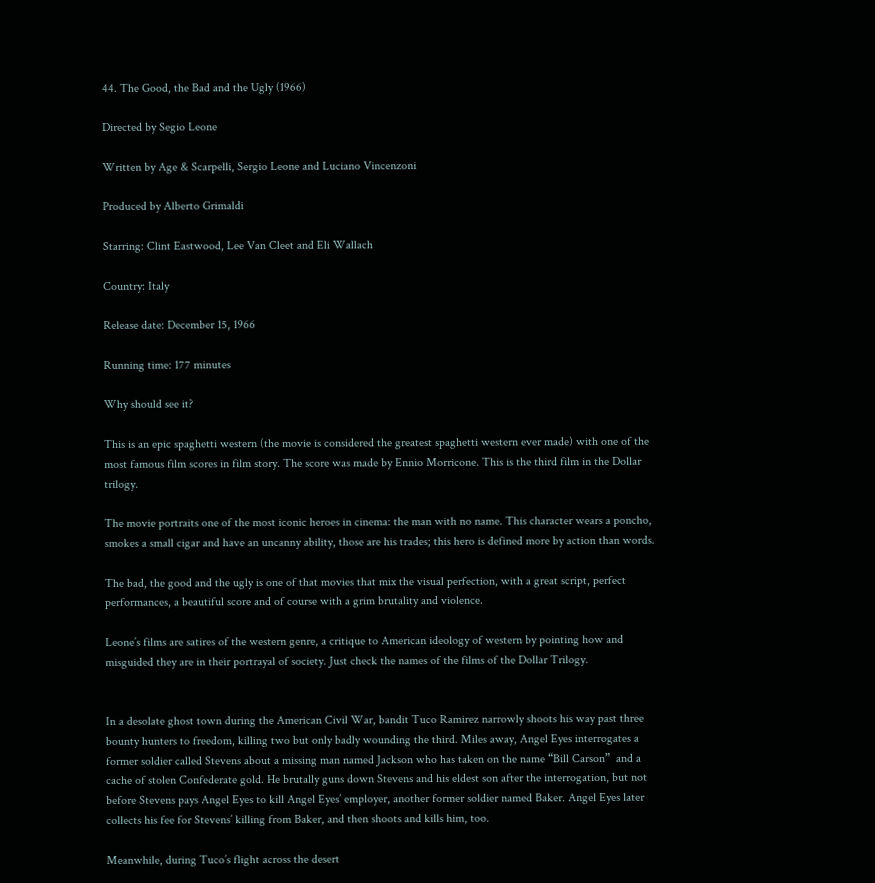44. The Good, the Bad and the Ugly (1966)

Directed by Segio Leone

Written by Age & Scarpelli, Sergio Leone and Luciano Vincenzoni

Produced by Alberto Grimaldi

Starring: Clint Eastwood, Lee Van Cleet and Eli Wallach

Country: Italy

Release date: December 15, 1966

Running time: 177 minutes

Why should see it?

This is an epic spaghetti western (the movie is considered the greatest spaghetti western ever made) with one of the most famous film scores in film story. The score was made by Ennio Morricone. This is the third film in the Dollar trilogy.

The movie portraits one of the most iconic heroes in cinema: the man with no name. This character wears a poncho, smokes a small cigar and have an uncanny ability, those are his trades; this hero is defined more by action than words.

The bad, the good and the ugly is one of that movies that mix the visual perfection, with a great script, perfect performances, a beautiful score and of course with a grim brutality and violence.

Leone’s films are satires of the western genre, a critique to American ideology of western by pointing how and misguided they are in their portrayal of society. Just check the names of the films of the Dollar Trilogy.


In a desolate ghost town during the American Civil War, bandit Tuco Ramirez narrowly shoots his way past three bounty hunters to freedom, killing two but only badly wounding the third. Miles away, Angel Eyes interrogates a former soldier called Stevens about a missing man named Jackson who has taken on the name “Bill Carson”  and a cache of stolen Confederate gold. He brutally guns down Stevens and his eldest son after the interrogation, but not before Stevens pays Angel Eyes to kill Angel Eyes’ employer, another former soldier named Baker. Angel Eyes later collects his fee for Stevens’ killing from Baker, and then shoots and kills him, too.

Meanwhile, during Tuco’s flight across the desert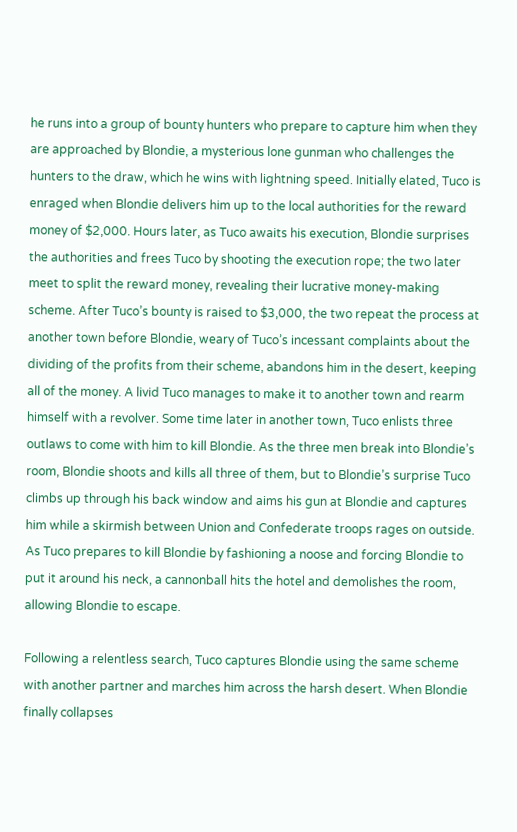he runs into a group of bounty hunters who prepare to capture him when they are approached by Blondie, a mysterious lone gunman who challenges the hunters to the draw, which he wins with lightning speed. Initially elated, Tuco is enraged when Blondie delivers him up to the local authorities for the reward money of $2,000. Hours later, as Tuco awaits his execution, Blondie surprises the authorities and frees Tuco by shooting the execution rope; the two later meet to split the reward money, revealing their lucrative money-making scheme. After Tuco’s bounty is raised to $3,000, the two repeat the process at another town before Blondie, weary of Tuco’s incessant complaints about the dividing of the profits from their scheme, abandons him in the desert, keeping all of the money. A livid Tuco manages to make it to another town and rearm himself with a revolver. Some time later in another town, Tuco enlists three outlaws to come with him to kill Blondie. As the three men break into Blondie’s room, Blondie shoots and kills all three of them, but to Blondie’s surprise Tuco climbs up through his back window and aims his gun at Blondie and captures him while a skirmish between Union and Confederate troops rages on outside. As Tuco prepares to kill Blondie by fashioning a noose and forcing Blondie to put it around his neck, a cannonball hits the hotel and demolishes the room, allowing Blondie to escape.

Following a relentless search, Tuco captures Blondie using the same scheme with another partner and marches him across the harsh desert. When Blondie finally collapses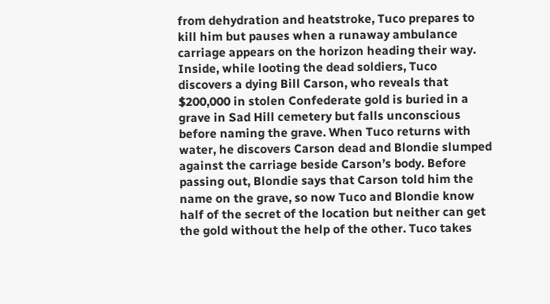from dehydration and heatstroke, Tuco prepares to kill him but pauses when a runaway ambulance carriage appears on the horizon heading their way. Inside, while looting the dead soldiers, Tuco discovers a dying Bill Carson, who reveals that $200,000 in stolen Confederate gold is buried in a grave in Sad Hill cemetery but falls unconscious before naming the grave. When Tuco returns with water, he discovers Carson dead and Blondie slumped against the carriage beside Carson’s body. Before passing out, Blondie says that Carson told him the name on the grave, so now Tuco and Blondie know half of the secret of the location but neither can get the gold without the help of the other. Tuco takes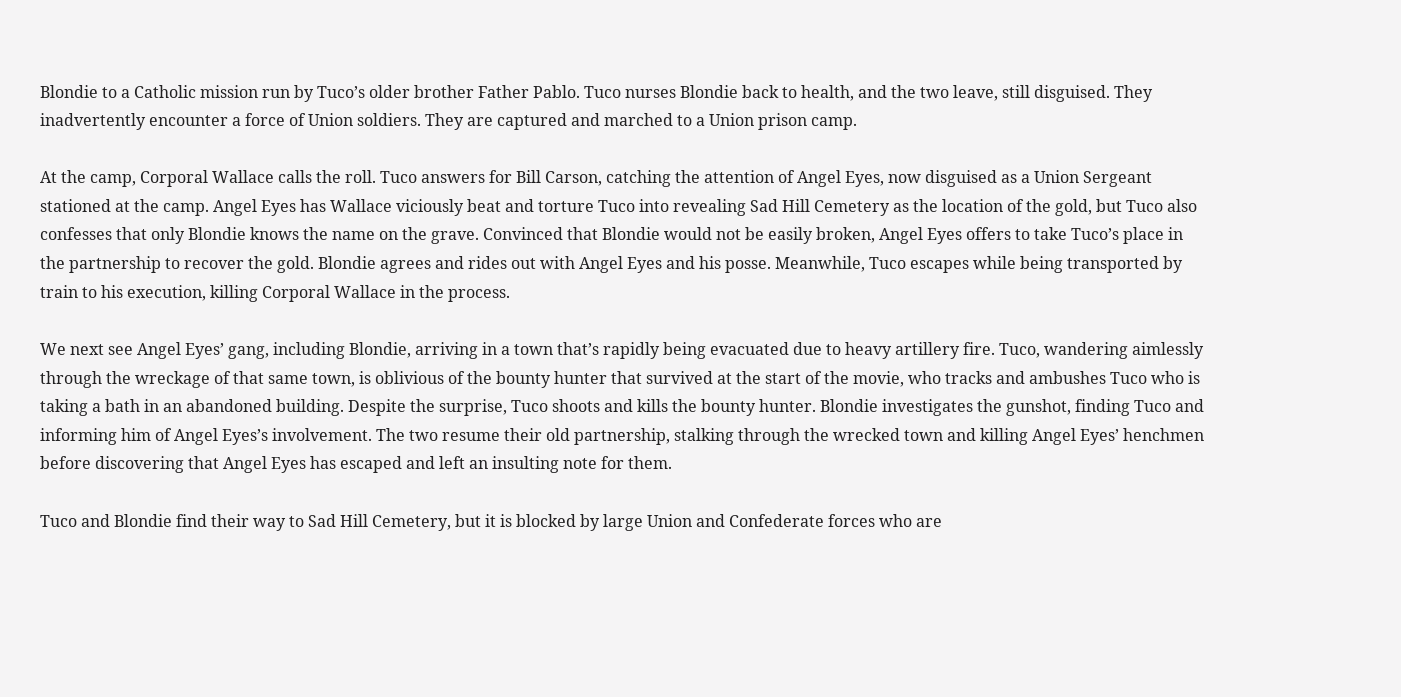Blondie to a Catholic mission run by Tuco’s older brother Father Pablo. Tuco nurses Blondie back to health, and the two leave, still disguised. They inadvertently encounter a force of Union soldiers. They are captured and marched to a Union prison camp.

At the camp, Corporal Wallace calls the roll. Tuco answers for Bill Carson, catching the attention of Angel Eyes, now disguised as a Union Sergeant stationed at the camp. Angel Eyes has Wallace viciously beat and torture Tuco into revealing Sad Hill Cemetery as the location of the gold, but Tuco also confesses that only Blondie knows the name on the grave. Convinced that Blondie would not be easily broken, Angel Eyes offers to take Tuco’s place in the partnership to recover the gold. Blondie agrees and rides out with Angel Eyes and his posse. Meanwhile, Tuco escapes while being transported by train to his execution, killing Corporal Wallace in the process.

We next see Angel Eyes’ gang, including Blondie, arriving in a town that’s rapidly being evacuated due to heavy artillery fire. Tuco, wandering aimlessly through the wreckage of that same town, is oblivious of the bounty hunter that survived at the start of the movie, who tracks and ambushes Tuco who is taking a bath in an abandoned building. Despite the surprise, Tuco shoots and kills the bounty hunter. Blondie investigates the gunshot, finding Tuco and informing him of Angel Eyes’s involvement. The two resume their old partnership, stalking through the wrecked town and killing Angel Eyes’ henchmen before discovering that Angel Eyes has escaped and left an insulting note for them.

Tuco and Blondie find their way to Sad Hill Cemetery, but it is blocked by large Union and Confederate forces who are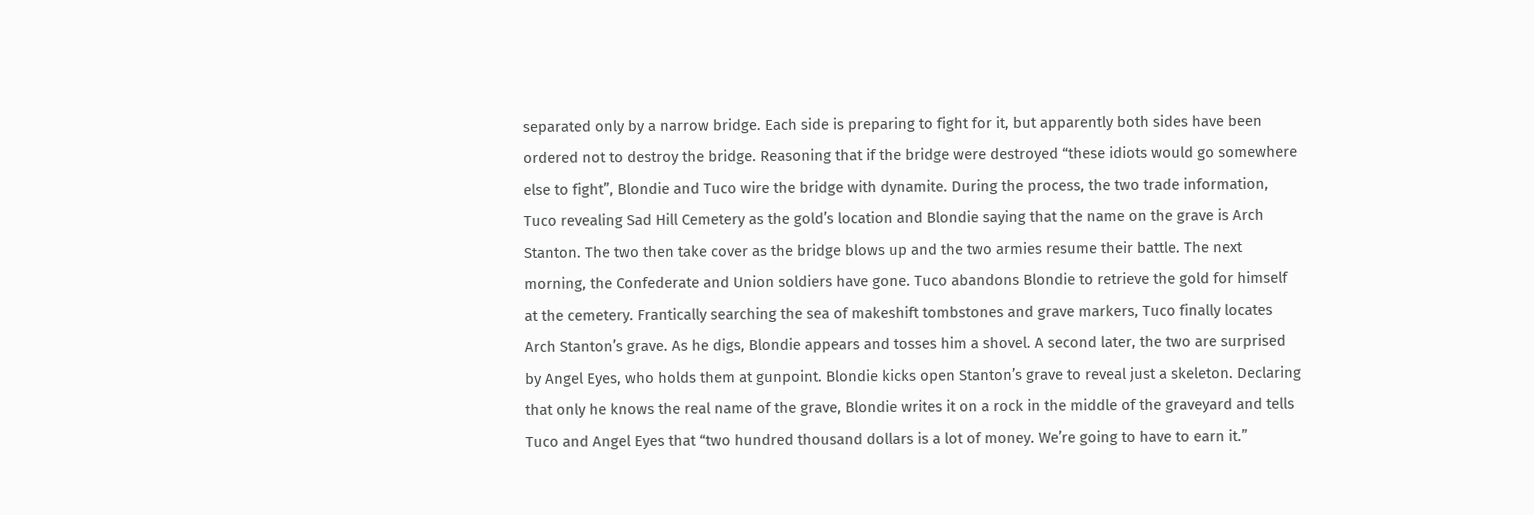separated only by a narrow bridge. Each side is preparing to fight for it, but apparently both sides have been ordered not to destroy the bridge. Reasoning that if the bridge were destroyed “these idiots would go somewhere else to fight”, Blondie and Tuco wire the bridge with dynamite. During the process, the two trade information, Tuco revealing Sad Hill Cemetery as the gold’s location and Blondie saying that the name on the grave is Arch Stanton. The two then take cover as the bridge blows up and the two armies resume their battle. The next morning, the Confederate and Union soldiers have gone. Tuco abandons Blondie to retrieve the gold for himself at the cemetery. Frantically searching the sea of makeshift tombstones and grave markers, Tuco finally locates Arch Stanton’s grave. As he digs, Blondie appears and tosses him a shovel. A second later, the two are surprised by Angel Eyes, who holds them at gunpoint. Blondie kicks open Stanton’s grave to reveal just a skeleton. Declaring that only he knows the real name of the grave, Blondie writes it on a rock in the middle of the graveyard and tells Tuco and Angel Eyes that “two hundred thousand dollars is a lot of money. We’re going to have to earn it.”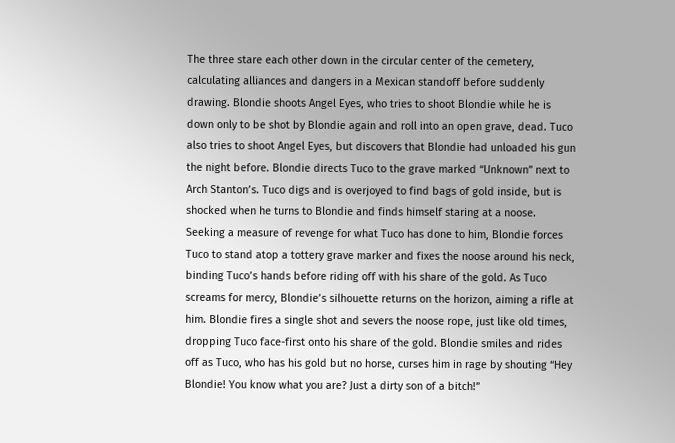The three stare each other down in the circular center of the cemetery, calculating alliances and dangers in a Mexican standoff before suddenly drawing. Blondie shoots Angel Eyes, who tries to shoot Blondie while he is down only to be shot by Blondie again and roll into an open grave, dead. Tuco also tries to shoot Angel Eyes, but discovers that Blondie had unloaded his gun the night before. Blondie directs Tuco to the grave marked “Unknown” next to Arch Stanton’s. Tuco digs and is overjoyed to find bags of gold inside, but is shocked when he turns to Blondie and finds himself staring at a noose. Seeking a measure of revenge for what Tuco has done to him, Blondie forces Tuco to stand atop a tottery grave marker and fixes the noose around his neck, binding Tuco’s hands before riding off with his share of the gold. As Tuco screams for mercy, Blondie’s silhouette returns on the horizon, aiming a rifle at him. Blondie fires a single shot and severs the noose rope, just like old times, dropping Tuco face-first onto his share of the gold. Blondie smiles and rides off as Tuco, who has his gold but no horse, curses him in rage by shouting “Hey Blondie! You know what you are? Just a dirty son of a bitch!”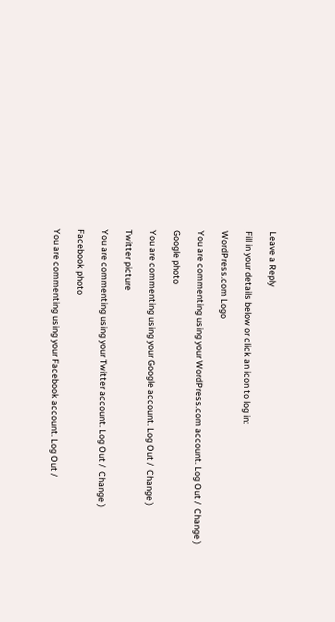Leave a Reply

Fill in your details below or click an icon to log in:

WordPress.com Logo

You are commenting using your WordPress.com account. Log Out /  Change )

Google photo

You are commenting using your Google account. Log Out /  Change )

Twitter picture

You are commenting using your Twitter account. Log Out /  Change )

Facebook photo

You are commenting using your Facebook account. Log Out /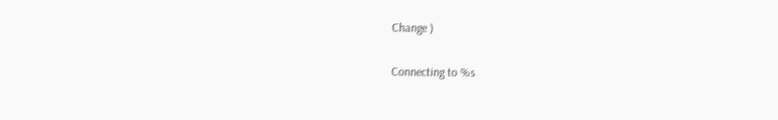Change )

Connecting to %s